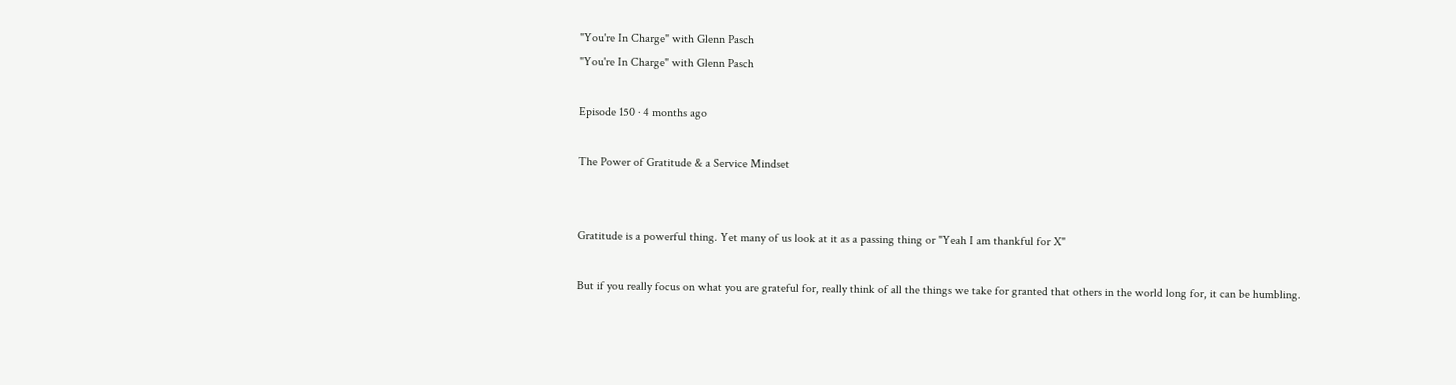"You're In Charge" with Glenn Pasch
"You're In Charge" with Glenn Pasch

Episode 150 · 4 months ago

The Power of Gratitude & a Service Mindset


Gratitude is a powerful thing. Yet many of us look at it as a passing thing or "Yeah I am thankful for X"

But if you really focus on what you are grateful for, really think of all the things we take for granted that others in the world long for, it can be humbling.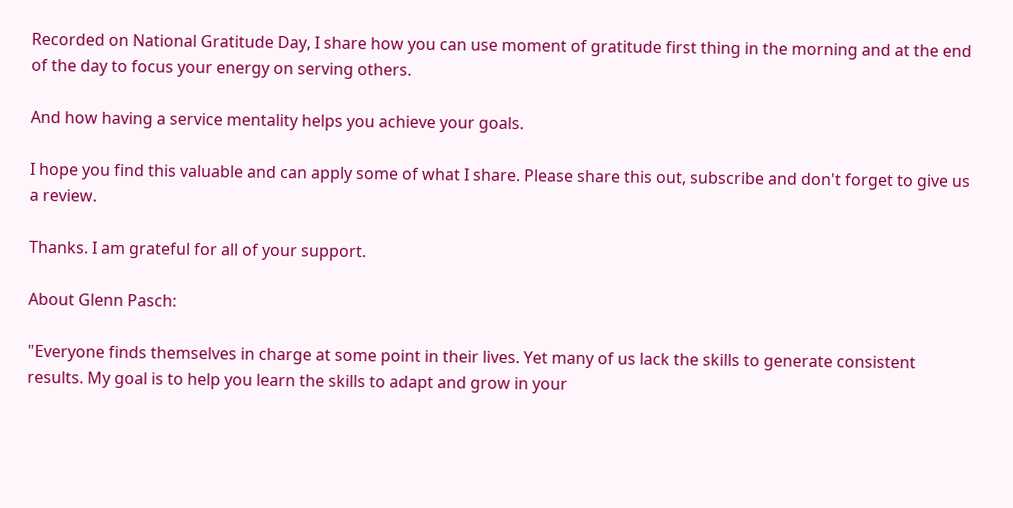Recorded on National Gratitude Day, I share how you can use moment of gratitude first thing in the morning and at the end of the day to focus your energy on serving others.

And how having a service mentality helps you achieve your goals.

I hope you find this valuable and can apply some of what I share. Please share this out, subscribe and don't forget to give us a review.

Thanks. I am grateful for all of your support.

About Glenn Pasch:

"Everyone finds themselves in charge at some point in their lives. Yet many of us lack the skills to generate consistent results. My goal is to help you learn the skills to adapt and grow in your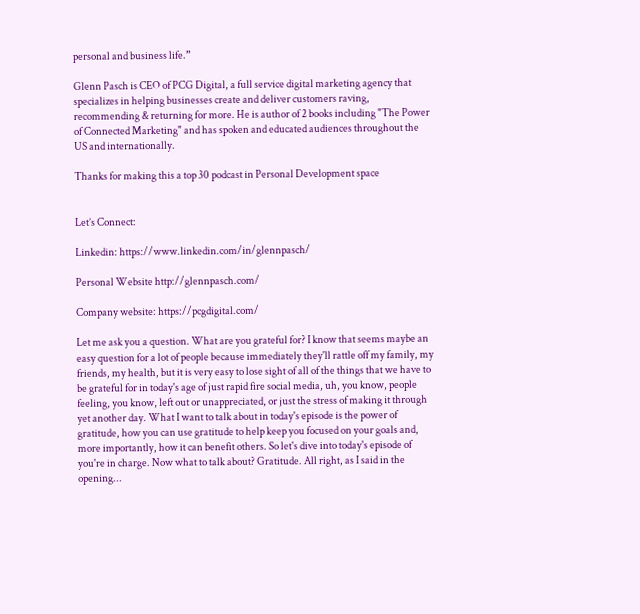personal and business life.”

Glenn Pasch is CEO of PCG Digital, a full service digital marketing agency that specializes in helping businesses create and deliver customers raving, recommending & returning for more. He is author of 2 books including "The Power of Connected Marketing" and has spoken and educated audiences throughout the US and internationally.

Thanks for making this a top 30 podcast in Personal Development space


Let’s Connect:

Linkedin: https://www.linkedin.com/in/glennpasch/

Personal Website http://glennpasch.com/

Company website: https://pcgdigital.com/

Let me ask you a question. What are you grateful for? I know that seems maybe an easy question for a lot of people because immediately they'll rattle off my family, my friends, my health, but it is very easy to lose sight of all of the things that we have to be grateful for in today's age of just rapid fire social media, uh, you know, people feeling, you know, left out or unappreciated, or just the stress of making it through yet another day. What I want to talk about in today's episode is the power of gratitude, how you can use gratitude to help keep you focused on your goals and, more importantly, how it can benefit others. So let's dive into today's episode of you're in charge. Now what to talk about? Gratitude. All right, as I said in the opening...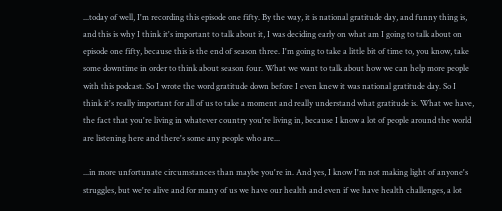...today of well, I'm recording this episode one fifty. By the way, it is national gratitude day, and funny thing is, and this is why I think it's important to talk about it, I was deciding early on what am I going to talk about on episode one fifty, because this is the end of season three. I'm going to take a little bit of time to, you know, take some downtime in order to think about season four. What we want to talk about how we can help more people with this podcast. So I wrote the word gratitude down before I even knew it was national gratitude day. So I think it's really important for all of us to take a moment and really understand what gratitude is. What we have, the fact that you're living in whatever country you're living in, because I know a lot of people around the world are listening here and there's some any people who are...

...in more unfortunate circumstances than maybe you're in. And yes, I know I'm not making light of anyone's struggles, but we're alive and for many of us we have our health and even if we have health challenges, a lot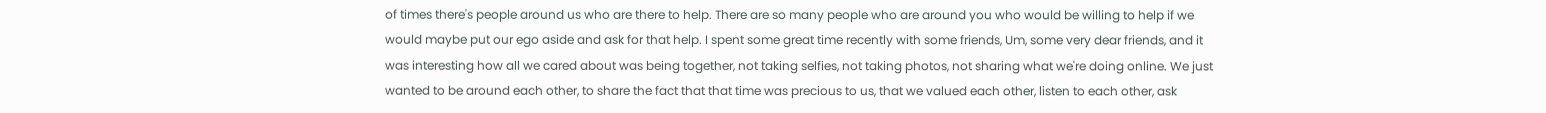of times there's people around us who are there to help. There are so many people who are around you who would be willing to help if we would maybe put our ego aside and ask for that help. I spent some great time recently with some friends, Um, some very dear friends, and it was interesting how all we cared about was being together, not taking selfies, not taking photos, not sharing what we're doing online. We just wanted to be around each other, to share the fact that that time was precious to us, that we valued each other, listen to each other, ask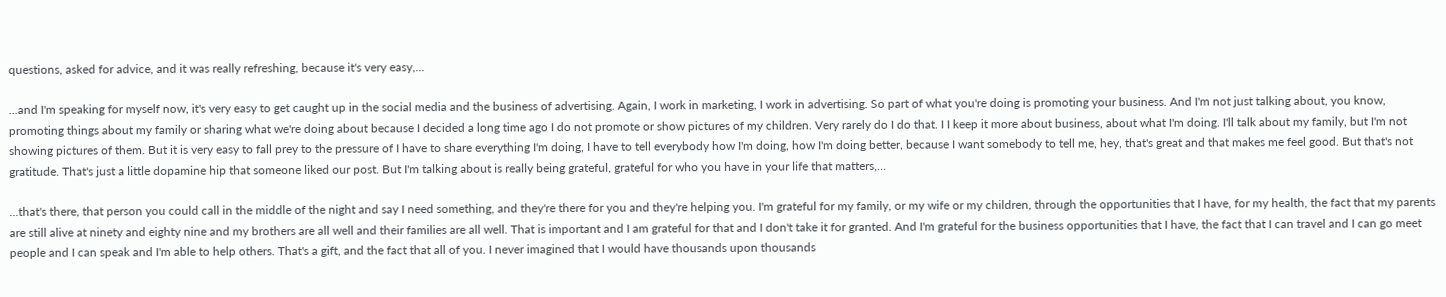questions, asked for advice, and it was really refreshing, because it's very easy,...

...and I'm speaking for myself now, it's very easy to get caught up in the social media and the business of advertising. Again, I work in marketing, I work in advertising. So part of what you're doing is promoting your business. And I'm not just talking about, you know, promoting things about my family or sharing what we're doing about because I decided a long time ago I do not promote or show pictures of my children. Very rarely do I do that. I I keep it more about business, about what I'm doing. I'll talk about my family, but I'm not showing pictures of them. But it is very easy to fall prey to the pressure of I have to share everything I'm doing, I have to tell everybody how I'm doing, how I'm doing better, because I want somebody to tell me, hey, that's great and that makes me feel good. But that's not gratitude. That's just a little dopamine hip that someone liked our post. But I'm talking about is really being grateful, grateful for who you have in your life that matters,...

...that's there, that person you could call in the middle of the night and say I need something, and they're there for you and they're helping you. I'm grateful for my family, or my wife or my children, through the opportunities that I have, for my health, the fact that my parents are still alive at ninety and eighty nine and my brothers are all well and their families are all well. That is important and I am grateful for that and I don't take it for granted. And I'm grateful for the business opportunities that I have, the fact that I can travel and I can go meet people and I can speak and I'm able to help others. That's a gift, and the fact that all of you. I never imagined that I would have thousands upon thousands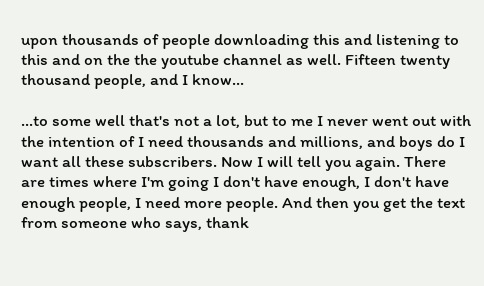upon thousands of people downloading this and listening to this and on the the youtube channel as well. Fifteen twenty thousand people, and I know...

...to some well that's not a lot, but to me I never went out with the intention of I need thousands and millions, and boys do I want all these subscribers. Now I will tell you again. There are times where I'm going I don't have enough, I don't have enough people, I need more people. And then you get the text from someone who says, thank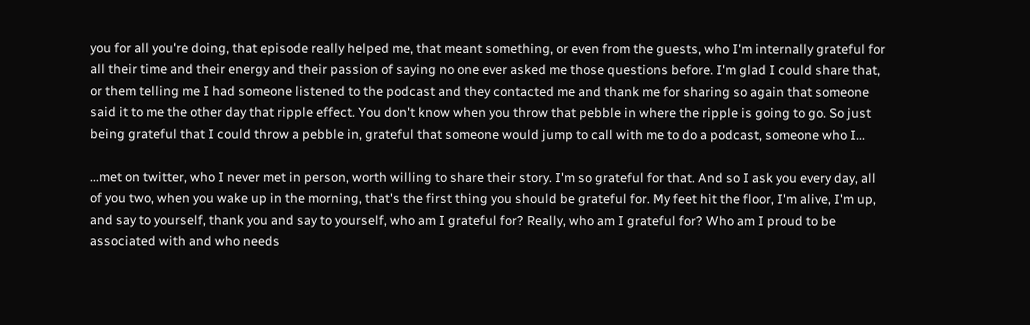you for all you're doing, that episode really helped me, that meant something, or even from the guests, who I'm internally grateful for all their time and their energy and their passion of saying no one ever asked me those questions before. I'm glad I could share that, or them telling me I had someone listened to the podcast and they contacted me and thank me for sharing so again that someone said it to me the other day that ripple effect. You don't know when you throw that pebble in where the ripple is going to go. So just being grateful that I could throw a pebble in, grateful that someone would jump to call with me to do a podcast, someone who I...

...met on twitter, who I never met in person, worth willing to share their story. I'm so grateful for that. And so I ask you every day, all of you two, when you wake up in the morning, that's the first thing you should be grateful for. My feet hit the floor, I'm alive, I'm up, and say to yourself, thank you and say to yourself, who am I grateful for? Really, who am I grateful for? Who am I proud to be associated with and who needs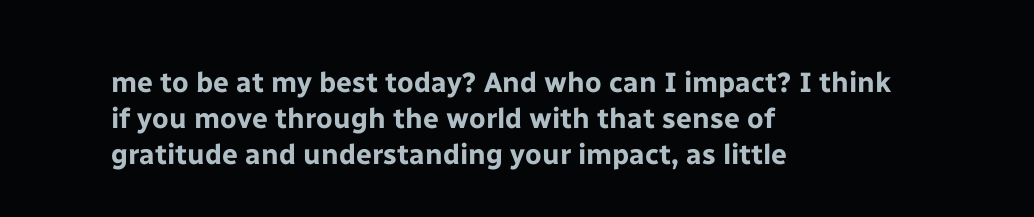me to be at my best today? And who can I impact? I think if you move through the world with that sense of gratitude and understanding your impact, as little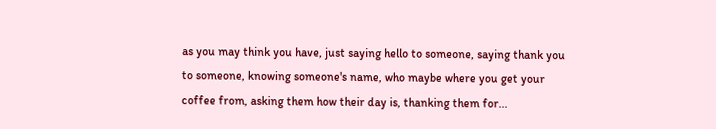as you may think you have, just saying hello to someone, saying thank you to someone, knowing someone's name, who maybe where you get your coffee from, asking them how their day is, thanking them for...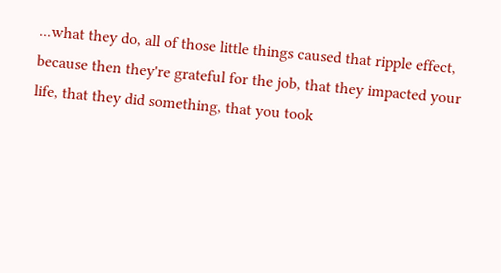...what they do, all of those little things caused that ripple effect, because then they're grateful for the job, that they impacted your life, that they did something, that you took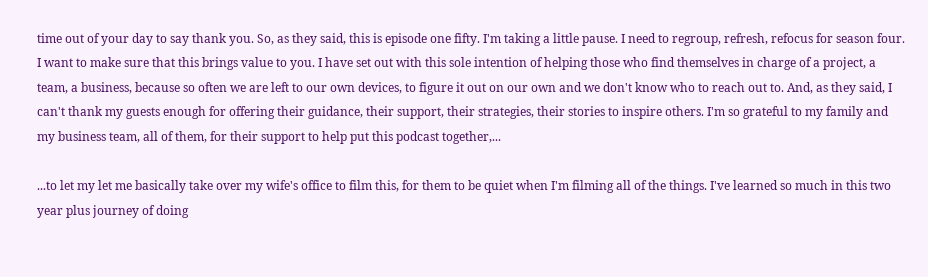time out of your day to say thank you. So, as they said, this is episode one fifty. I'm taking a little pause. I need to regroup, refresh, refocus for season four. I want to make sure that this brings value to you. I have set out with this sole intention of helping those who find themselves in charge of a project, a team, a business, because so often we are left to our own devices, to figure it out on our own and we don't know who to reach out to. And, as they said, I can't thank my guests enough for offering their guidance, their support, their strategies, their stories to inspire others. I'm so grateful to my family and my business team, all of them, for their support to help put this podcast together,...

...to let my let me basically take over my wife's office to film this, for them to be quiet when I'm filming all of the things. I've learned so much in this two year plus journey of doing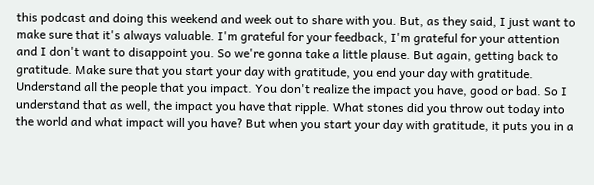this podcast and doing this weekend and week out to share with you. But, as they said, I just want to make sure that it's always valuable. I'm grateful for your feedback, I'm grateful for your attention and I don't want to disappoint you. So we're gonna take a little plause. But again, getting back to gratitude. Make sure that you start your day with gratitude, you end your day with gratitude. Understand all the people that you impact. You don't realize the impact you have, good or bad. So I understand that as well, the impact you have that ripple. What stones did you throw out today into the world and what impact will you have? But when you start your day with gratitude, it puts you in a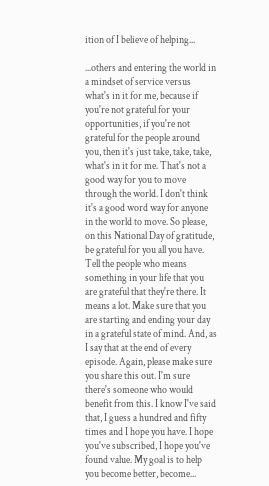ition of I believe of helping...

...others and entering the world in a mindset of service versus what's in it for me, because if you're not grateful for your opportunities, if you're not grateful for the people around you, then it's just take, take, take, what's in it for me. That's not a good way for you to move through the world. I don't think it's a good word way for anyone in the world to move. So please, on this National Day of gratitude, be grateful for you all you have. Tell the people who means something in your life that you are grateful that they're there. It means a lot. Make sure that you are starting and ending your day in a grateful state of mind. And, as I say that at the end of every episode. Again, please make sure you share this out. I'm sure there's someone who would benefit from this. I know I've said that, I guess a hundred and fifty times and I hope you have. I hope you've subscribed, I hope you've found value. My goal is to help you become better, become...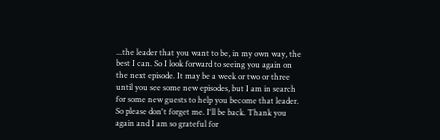...the leader that you want to be, in my own way, the best I can. So I look forward to seeing you again on the next episode. It may be a week or two or three until you see some new episodes, but I am in search for some new guests to help you become that leader. So please don't forget me. I'll be back. Thank you again and I am so grateful for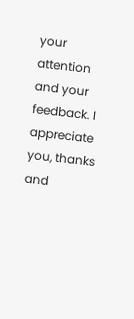your attention and your feedback. I appreciate you, thanks and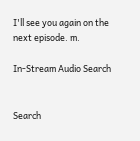I'll see you again on the next episode. m.

In-Stream Audio Search


Search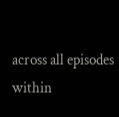across all episodes within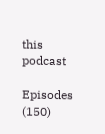this podcast

Episodes (150)